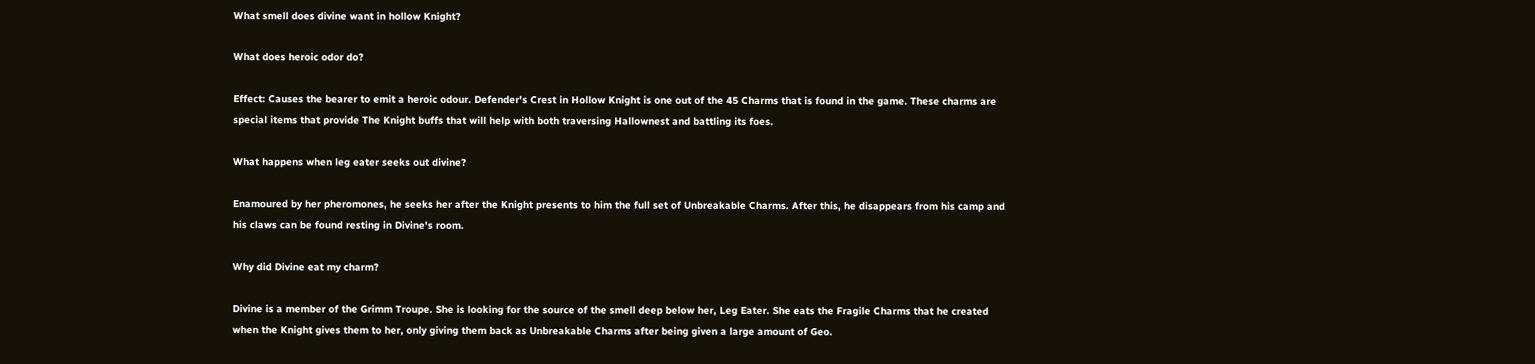What smell does divine want in hollow Knight?

What does heroic odor do?

Effect: Causes the bearer to emit a heroic odour. Defender's Crest in Hollow Knight is one out of the 45 Charms that is found in the game. These charms are special items that provide The Knight buffs that will help with both traversing Hallownest and battling its foes.

What happens when leg eater seeks out divine?

Enamoured by her pheromones, he seeks her after the Knight presents to him the full set of Unbreakable Charms. After this, he disappears from his camp and his claws can be found resting in Divine's room.

Why did Divine eat my charm?

Divine is a member of the Grimm Troupe. She is looking for the source of the smell deep below her, Leg Eater. She eats the Fragile Charms that he created when the Knight gives them to her, only giving them back as Unbreakable Charms after being given a large amount of Geo.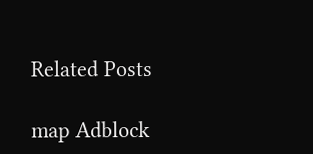Related Posts

map Adblock